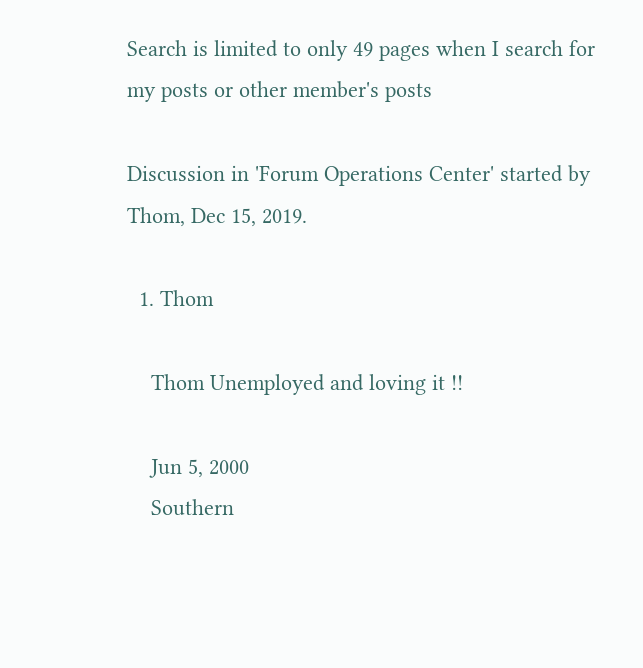Search is limited to only 49 pages when I search for my posts or other member's posts

Discussion in 'Forum Operations Center' started by Thom, Dec 15, 2019.

  1. Thom

    Thom Unemployed and loving it !!

    Jun 5, 2000
    Southern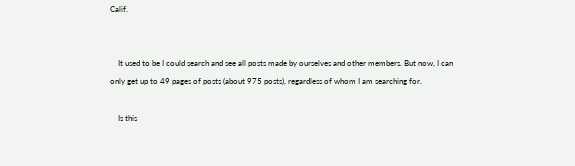Calif.


    It used to be I could search and see all posts made by ourselves and other members. But now, I can only get up to 49 pages of posts (about 975 posts), regardless of whom I am searching for.

    Is this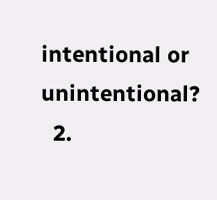intentional or unintentional?
  2.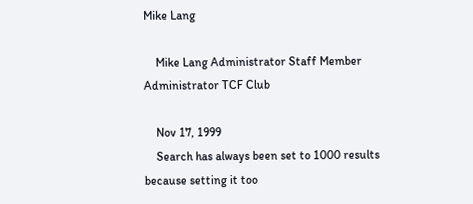Mike Lang

    Mike Lang Administrator Staff Member Administrator TCF Club

    Nov 17, 1999
    Search has always been set to 1000 results because setting it too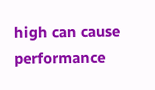high can cause performance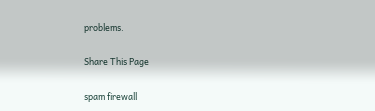problems.

Share This Page

spam firewall